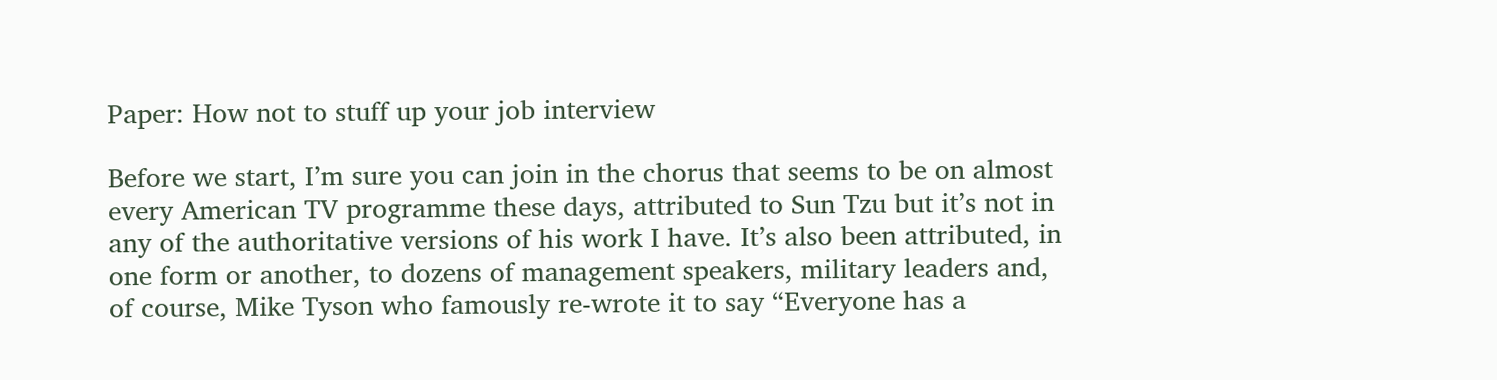Paper: How not to stuff up your job interview

Before we start, I’m sure you can join in the chorus that seems to be on almost every American TV programme these days, attributed to Sun Tzu but it’s not in any of the authoritative versions of his work I have. It’s also been attributed, in one form or another, to dozens of management speakers, military leaders and, of course, Mike Tyson who famously re-wrote it to say “Everyone has a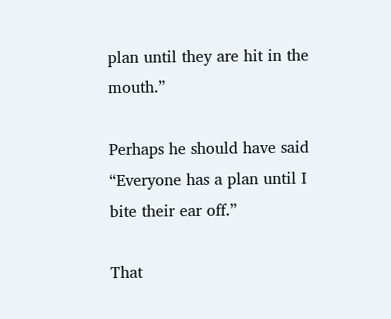plan until they are hit in the mouth.”

Perhaps he should have said “Everyone has a plan until I bite their ear off.”

That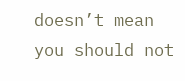doesn’t mean you should not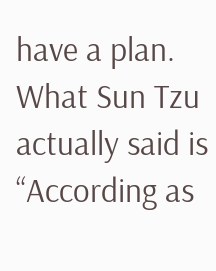have a plan. What Sun Tzu actually said is “According as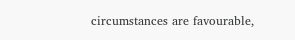circumstances are favourable,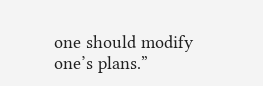one should modify one’s plans.”